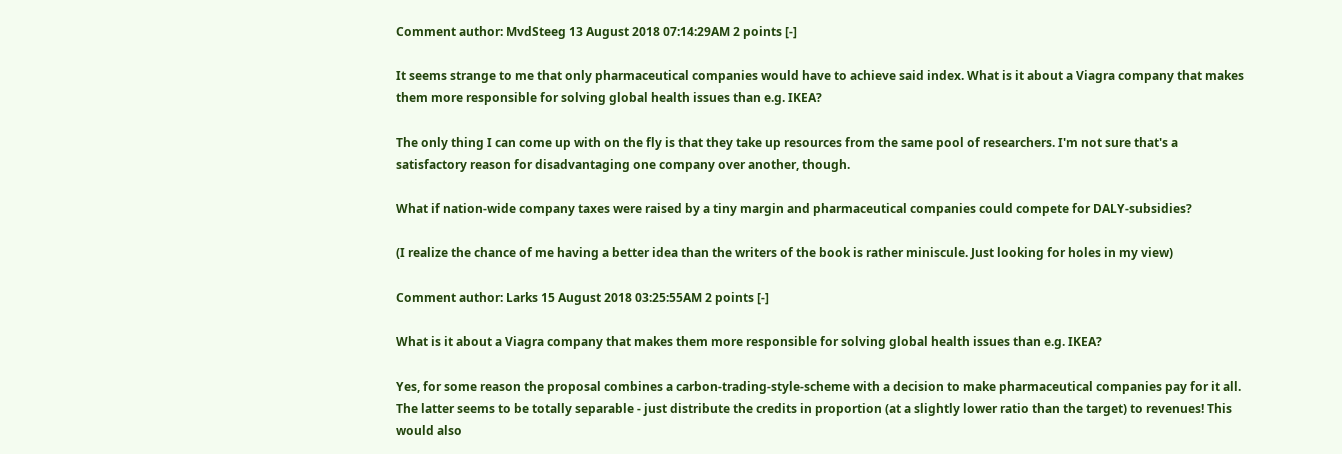Comment author: MvdSteeg 13 August 2018 07:14:29AM 2 points [-]

It seems strange to me that only pharmaceutical companies would have to achieve said index. What is it about a Viagra company that makes them more responsible for solving global health issues than e.g. IKEA?

The only thing I can come up with on the fly is that they take up resources from the same pool of researchers. I'm not sure that's a satisfactory reason for disadvantaging one company over another, though.

What if nation-wide company taxes were raised by a tiny margin and pharmaceutical companies could compete for DALY-subsidies?

(I realize the chance of me having a better idea than the writers of the book is rather miniscule. Just looking for holes in my view)

Comment author: Larks 15 August 2018 03:25:55AM 2 points [-]

What is it about a Viagra company that makes them more responsible for solving global health issues than e.g. IKEA?

Yes, for some reason the proposal combines a carbon-trading-style-scheme with a decision to make pharmaceutical companies pay for it all. The latter seems to be totally separable - just distribute the credits in proportion (at a slightly lower ratio than the target) to revenues! This would also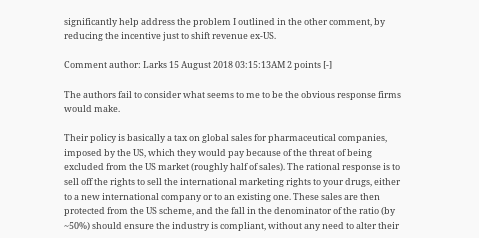significantly help address the problem I outlined in the other comment, by reducing the incentive just to shift revenue ex-US.

Comment author: Larks 15 August 2018 03:15:13AM 2 points [-]

The authors fail to consider what seems to me to be the obvious response firms would make.

Their policy is basically a tax on global sales for pharmaceutical companies, imposed by the US, which they would pay because of the threat of being excluded from the US market (roughly half of sales). The rational response is to sell off the rights to sell the international marketing rights to your drugs, either to a new international company or to an existing one. These sales are then protected from the US scheme, and the fall in the denominator of the ratio (by ~50%) should ensure the industry is compliant, without any need to alter their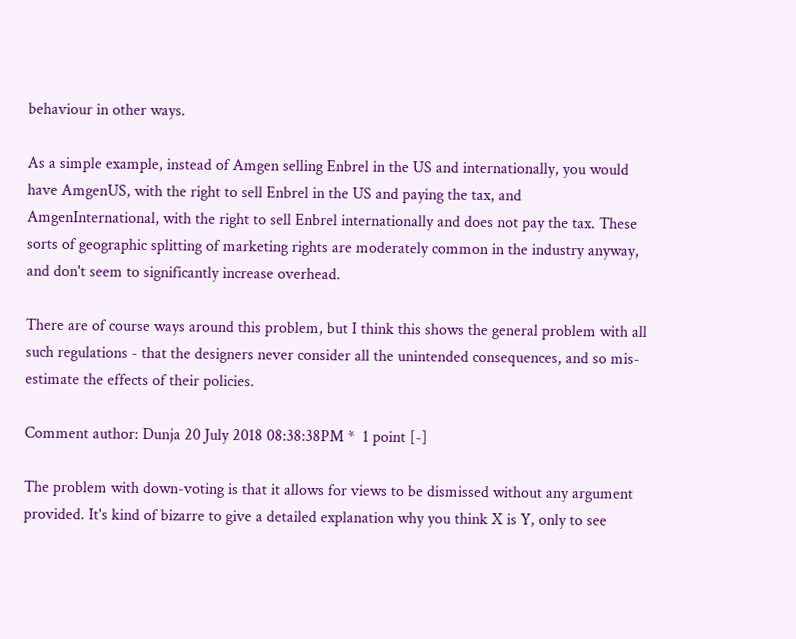behaviour in other ways.

As a simple example, instead of Amgen selling Enbrel in the US and internationally, you would have AmgenUS, with the right to sell Enbrel in the US and paying the tax, and AmgenInternational, with the right to sell Enbrel internationally and does not pay the tax. These sorts of geographic splitting of marketing rights are moderately common in the industry anyway, and don't seem to significantly increase overhead.

There are of course ways around this problem, but I think this shows the general problem with all such regulations - that the designers never consider all the unintended consequences, and so mis-estimate the effects of their policies.

Comment author: Dunja 20 July 2018 08:38:38PM *  1 point [-]

The problem with down-voting is that it allows for views to be dismissed without any argument provided. It's kind of bizarre to give a detailed explanation why you think X is Y, only to see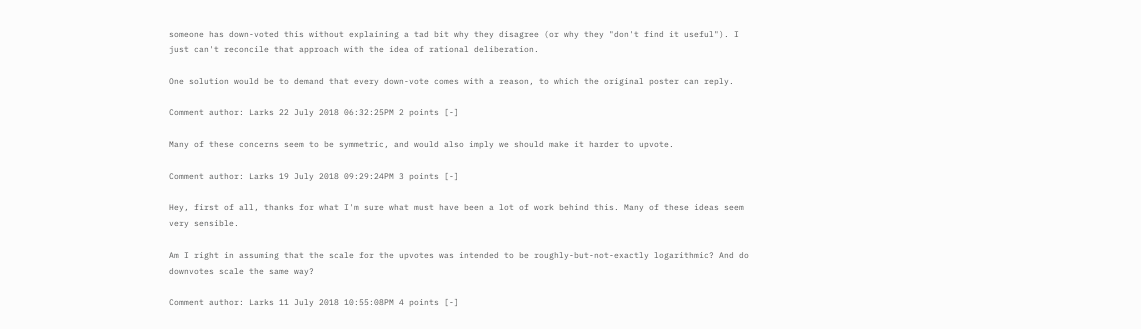someone has down-voted this without explaining a tad bit why they disagree (or why they "don't find it useful"). I just can't reconcile that approach with the idea of rational deliberation.

One solution would be to demand that every down-vote comes with a reason, to which the original poster can reply.

Comment author: Larks 22 July 2018 06:32:25PM 2 points [-]

Many of these concerns seem to be symmetric, and would also imply we should make it harder to upvote.

Comment author: Larks 19 July 2018 09:29:24PM 3 points [-]

Hey, first of all, thanks for what I'm sure what must have been a lot of work behind this. Many of these ideas seem very sensible.

Am I right in assuming that the scale for the upvotes was intended to be roughly-but-not-exactly logarithmic? And do downvotes scale the same way?

Comment author: Larks 11 July 2018 10:55:08PM 4 points [-]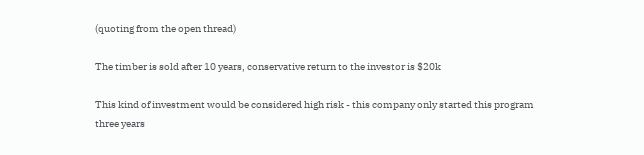(quoting from the open thread)

The timber is sold after 10 years, conservative return to the investor is $20k

This kind of investment would be considered high risk - this company only started this program three years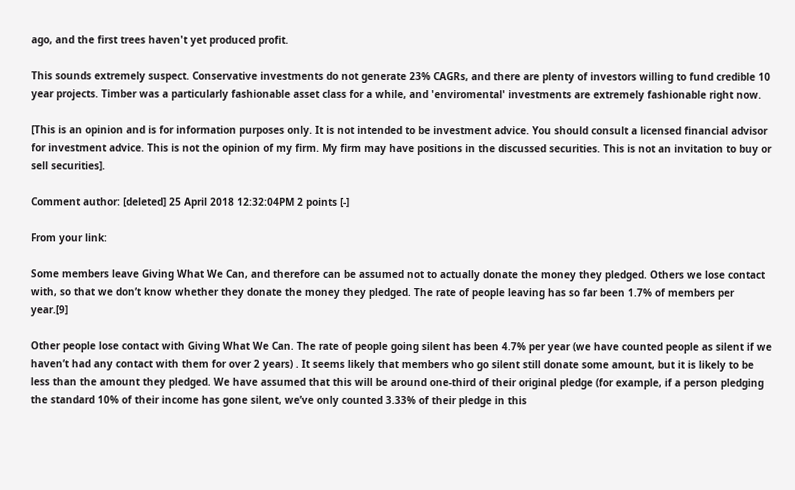ago, and the first trees haven't yet produced profit.

This sounds extremely suspect. Conservative investments do not generate 23% CAGRs, and there are plenty of investors willing to fund credible 10 year projects. Timber was a particularly fashionable asset class for a while, and 'enviromental' investments are extremely fashionable right now.

[This is an opinion and is for information purposes only. It is not intended to be investment advice. You should consult a licensed financial advisor for investment advice. This is not the opinion of my firm. My firm may have positions in the discussed securities. This is not an invitation to buy or sell securities].

Comment author: [deleted] 25 April 2018 12:32:04PM 2 points [-]

From your link:

Some members leave Giving What We Can, and therefore can be assumed not to actually donate the money they pledged. Others we lose contact with, so that we don’t know whether they donate the money they pledged. The rate of people leaving has so far been 1.7% of members per year.[9]

Other people lose contact with Giving What We Can. The rate of people going silent has been 4.7% per year (we have counted people as silent if we haven’t had any contact with them for over 2 years) . It seems likely that members who go silent still donate some amount, but it is likely to be less than the amount they pledged. We have assumed that this will be around one-third of their original pledge (for example, if a person pledging the standard 10% of their income has gone silent, we’ve only counted 3.33% of their pledge in this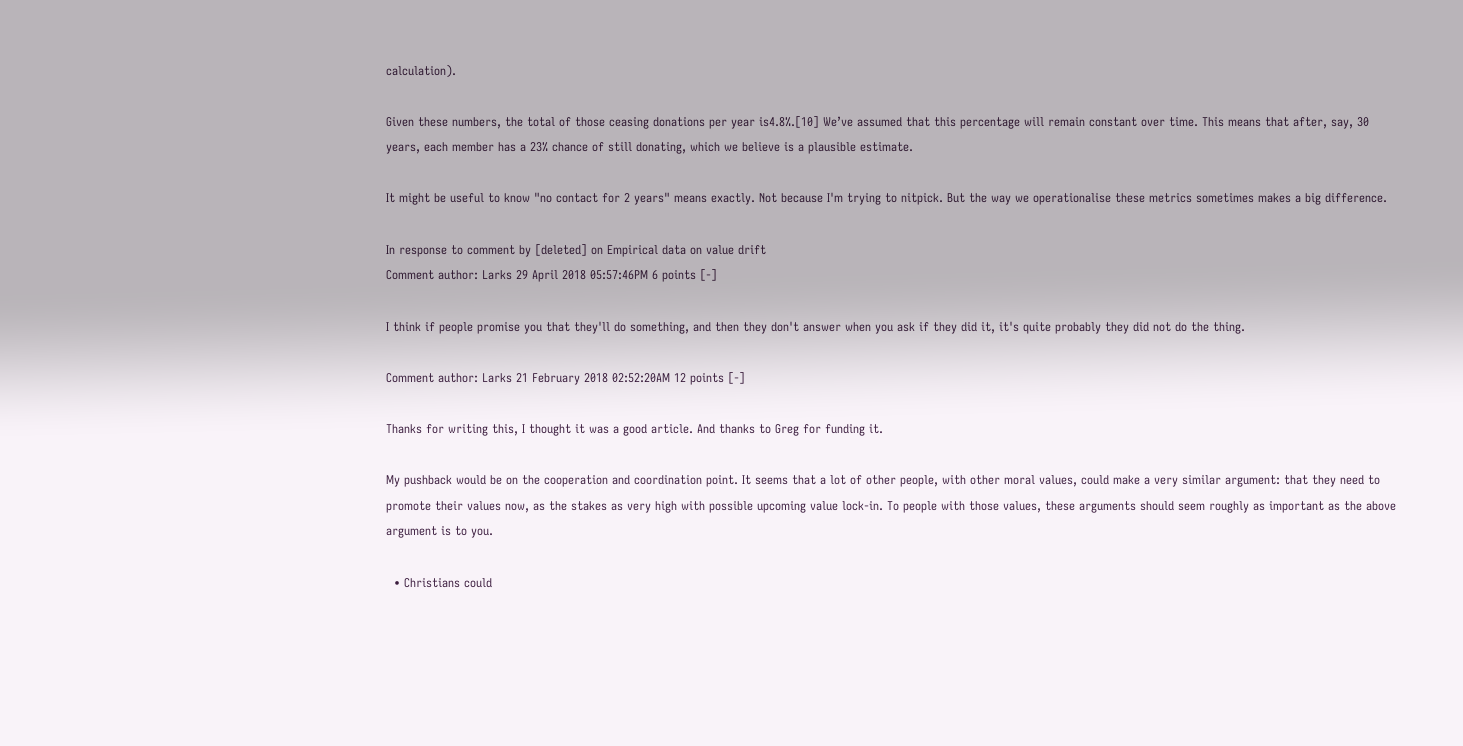calculation).

Given these numbers, the total of those ceasing donations per year is4.8%.[10] We’ve assumed that this percentage will remain constant over time. This means that after, say, 30 years, each member has a 23% chance of still donating, which we believe is a plausible estimate.

It might be useful to know "no contact for 2 years" means exactly. Not because I'm trying to nitpick. But the way we operationalise these metrics sometimes makes a big difference.

In response to comment by [deleted] on Empirical data on value drift
Comment author: Larks 29 April 2018 05:57:46PM 6 points [-]

I think if people promise you that they'll do something, and then they don't answer when you ask if they did it, it's quite probably they did not do the thing.

Comment author: Larks 21 February 2018 02:52:20AM 12 points [-]

Thanks for writing this, I thought it was a good article. And thanks to Greg for funding it.

My pushback would be on the cooperation and coordination point. It seems that a lot of other people, with other moral values, could make a very similar argument: that they need to promote their values now, as the stakes as very high with possible upcoming value lock-in. To people with those values, these arguments should seem roughly as important as the above argument is to you.

  • Christians could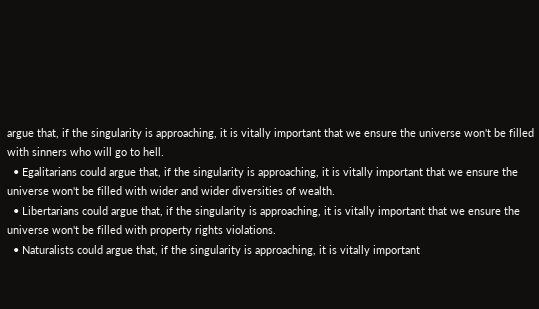argue that, if the singularity is approaching, it is vitally important that we ensure the universe won't be filled with sinners who will go to hell.
  • Egalitarians could argue that, if the singularity is approaching, it is vitally important that we ensure the universe won't be filled with wider and wider diversities of wealth.
  • Libertarians could argue that, if the singularity is approaching, it is vitally important that we ensure the universe won't be filled with property rights violations.
  • Naturalists could argue that, if the singularity is approaching, it is vitally important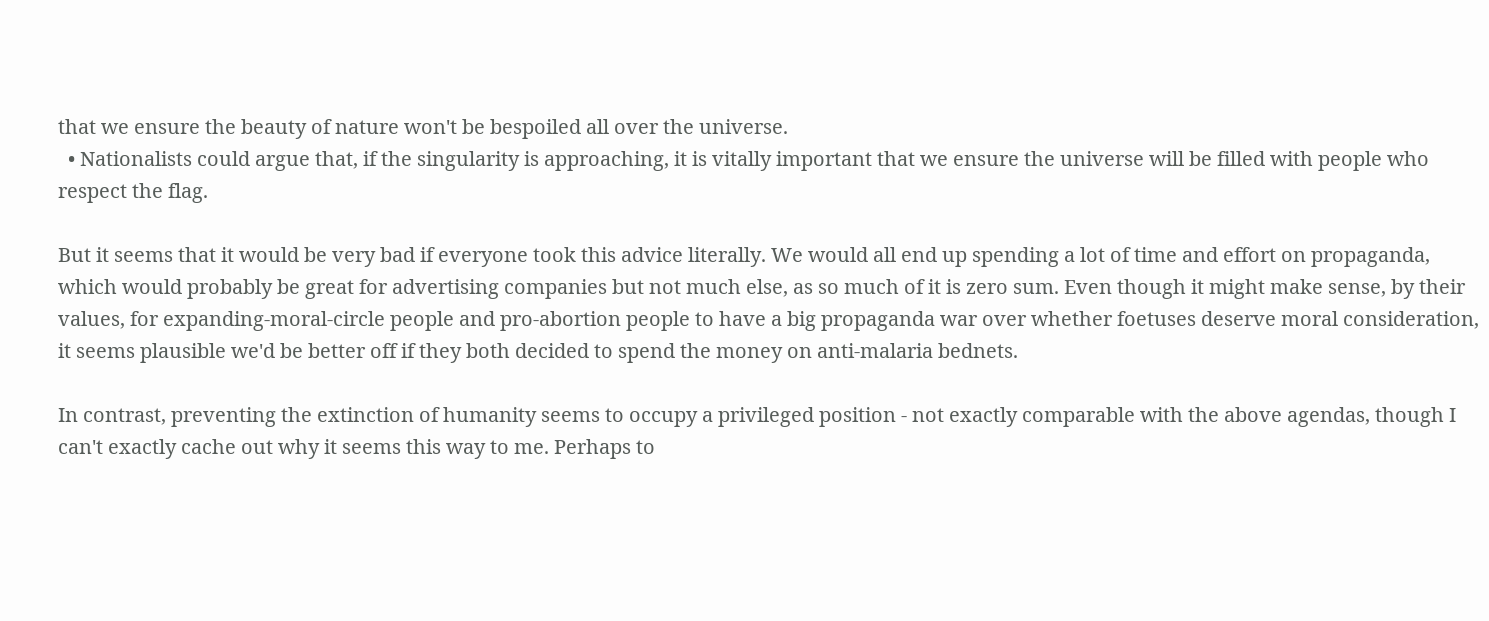that we ensure the beauty of nature won't be bespoiled all over the universe.
  • Nationalists could argue that, if the singularity is approaching, it is vitally important that we ensure the universe will be filled with people who respect the flag.

But it seems that it would be very bad if everyone took this advice literally. We would all end up spending a lot of time and effort on propaganda, which would probably be great for advertising companies but not much else, as so much of it is zero sum. Even though it might make sense, by their values, for expanding-moral-circle people and pro-abortion people to have a big propaganda war over whether foetuses deserve moral consideration, it seems plausible we'd be better off if they both decided to spend the money on anti-malaria bednets.

In contrast, preventing the extinction of humanity seems to occupy a privileged position - not exactly comparable with the above agendas, though I can't exactly cache out why it seems this way to me. Perhaps to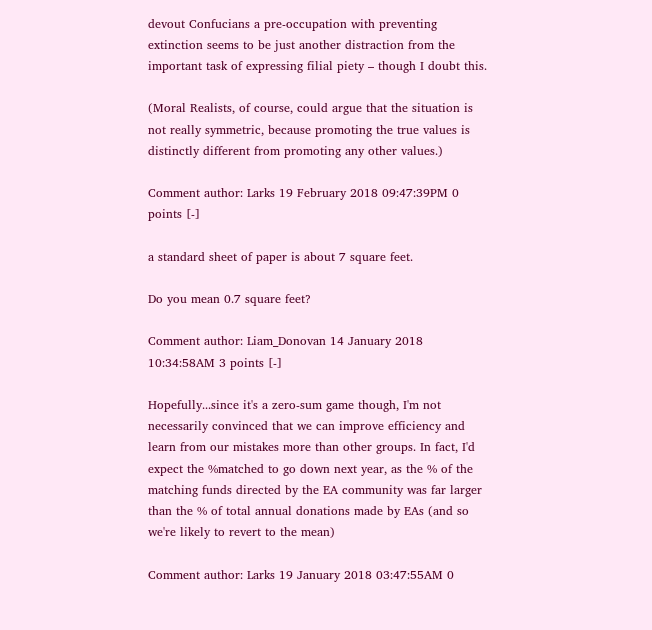devout Confucians a pre-occupation with preventing extinction seems to be just another distraction from the important task of expressing filial piety – though I doubt this.

(Moral Realists, of course, could argue that the situation is not really symmetric, because promoting the true values is distinctly different from promoting any other values.)

Comment author: Larks 19 February 2018 09:47:39PM 0 points [-]

a standard sheet of paper is about 7 square feet.

Do you mean 0.7 square feet?

Comment author: Liam_Donovan 14 January 2018 10:34:58AM 3 points [-]

Hopefully...since it's a zero-sum game though, I'm not necessarily convinced that we can improve efficiency and learn from our mistakes more than other groups. In fact, I'd expect the %matched to go down next year, as the % of the matching funds directed by the EA community was far larger than the % of total annual donations made by EAs (and so we're likely to revert to the mean)

Comment author: Larks 19 January 2018 03:47:55AM 0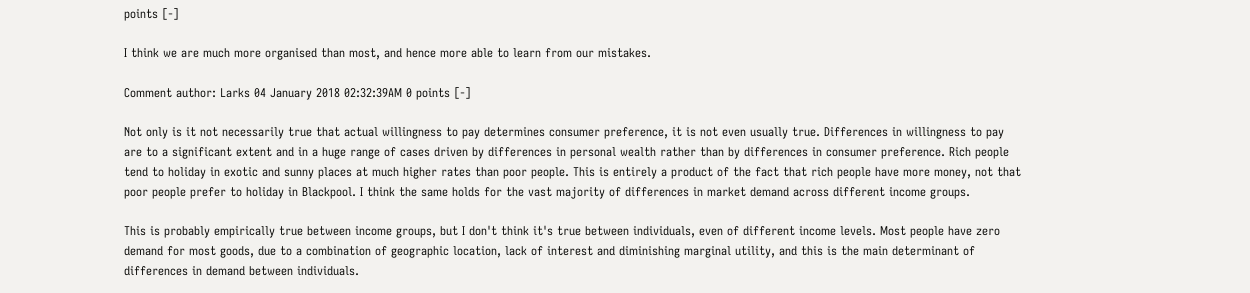points [-]

I think we are much more organised than most, and hence more able to learn from our mistakes.

Comment author: Larks 04 January 2018 02:32:39AM 0 points [-]

Not only is it not necessarily true that actual willingness to pay determines consumer preference, it is not even usually true. Differences in willingness to pay are to a significant extent and in a huge range of cases driven by differences in personal wealth rather than by differences in consumer preference. Rich people tend to holiday in exotic and sunny places at much higher rates than poor people. This is entirely a product of the fact that rich people have more money, not that poor people prefer to holiday in Blackpool. I think the same holds for the vast majority of differences in market demand across different income groups.

This is probably empirically true between income groups, but I don't think it's true between individuals, even of different income levels. Most people have zero demand for most goods, due to a combination of geographic location, lack of interest and diminishing marginal utility, and this is the main determinant of differences in demand between individuals.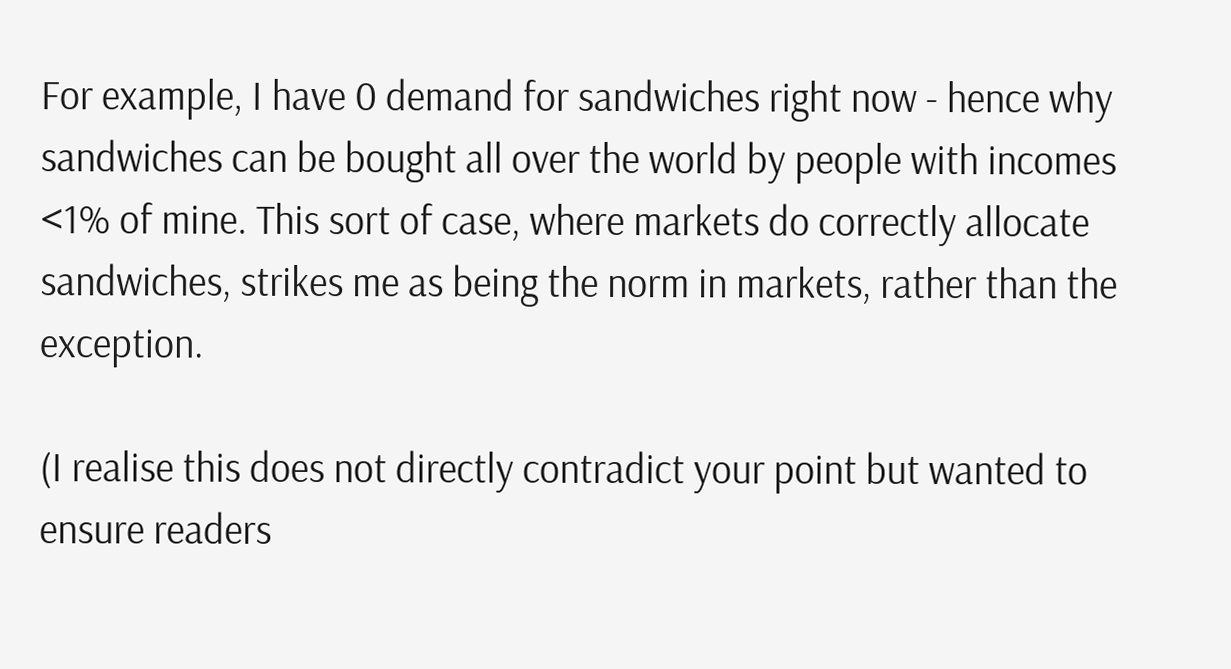For example, I have 0 demand for sandwiches right now - hence why sandwiches can be bought all over the world by people with incomes <1% of mine. This sort of case, where markets do correctly allocate sandwiches, strikes me as being the norm in markets, rather than the exception.

(I realise this does not directly contradict your point but wanted to ensure readers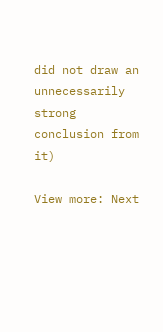did not draw an unnecessarily strong conclusion from it)

View more: Next